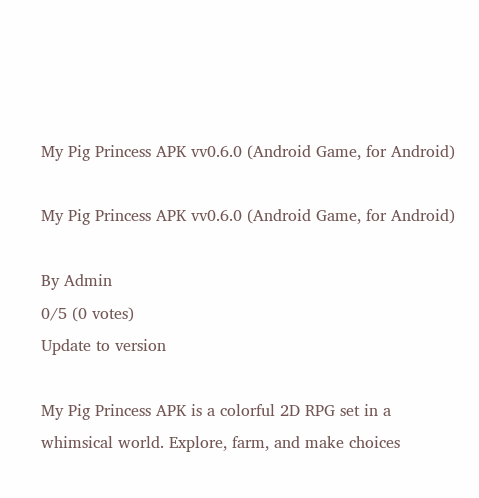My Pig Princess APK vv0.6.0 (Android Game, for Android)

My Pig Princess APK vv0.6.0 (Android Game, for Android)

By Admin
0/5 (0 votes)
Update to version

My Pig Princess APK is a colorful 2D RPG set in a whimsical world. Explore, farm, and make choices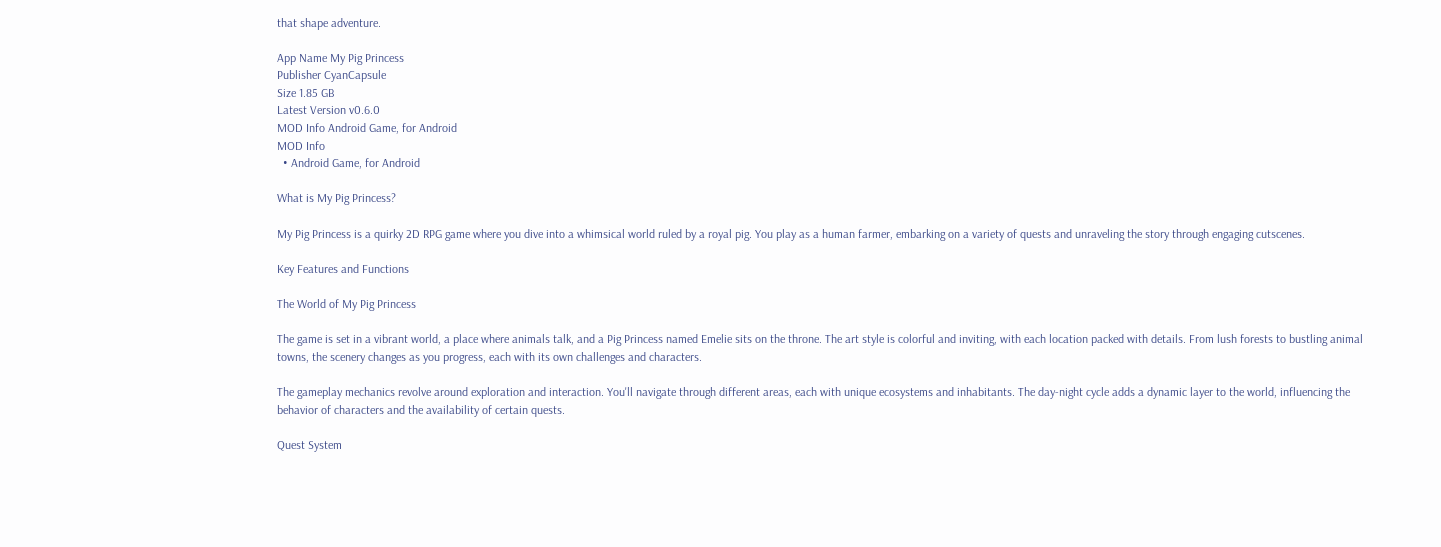that shape adventure.

App Name My Pig Princess
Publisher CyanCapsule
Size 1.85 GB
Latest Version v0.6.0
MOD Info Android Game, for Android
MOD Info
  • Android Game, for Android

What is My Pig Princess?

My Pig Princess is a quirky 2D RPG game where you dive into a whimsical world ruled by a royal pig. You play as a human farmer, embarking on a variety of quests and unraveling the story through engaging cutscenes.

Key Features and Functions

The World of My Pig Princess

The game is set in a vibrant world, a place where animals talk, and a Pig Princess named Emelie sits on the throne. The art style is colorful and inviting, with each location packed with details. From lush forests to bustling animal towns, the scenery changes as you progress, each with its own challenges and characters.

The gameplay mechanics revolve around exploration and interaction. You'll navigate through different areas, each with unique ecosystems and inhabitants. The day-night cycle adds a dynamic layer to the world, influencing the behavior of characters and the availability of certain quests.

Quest System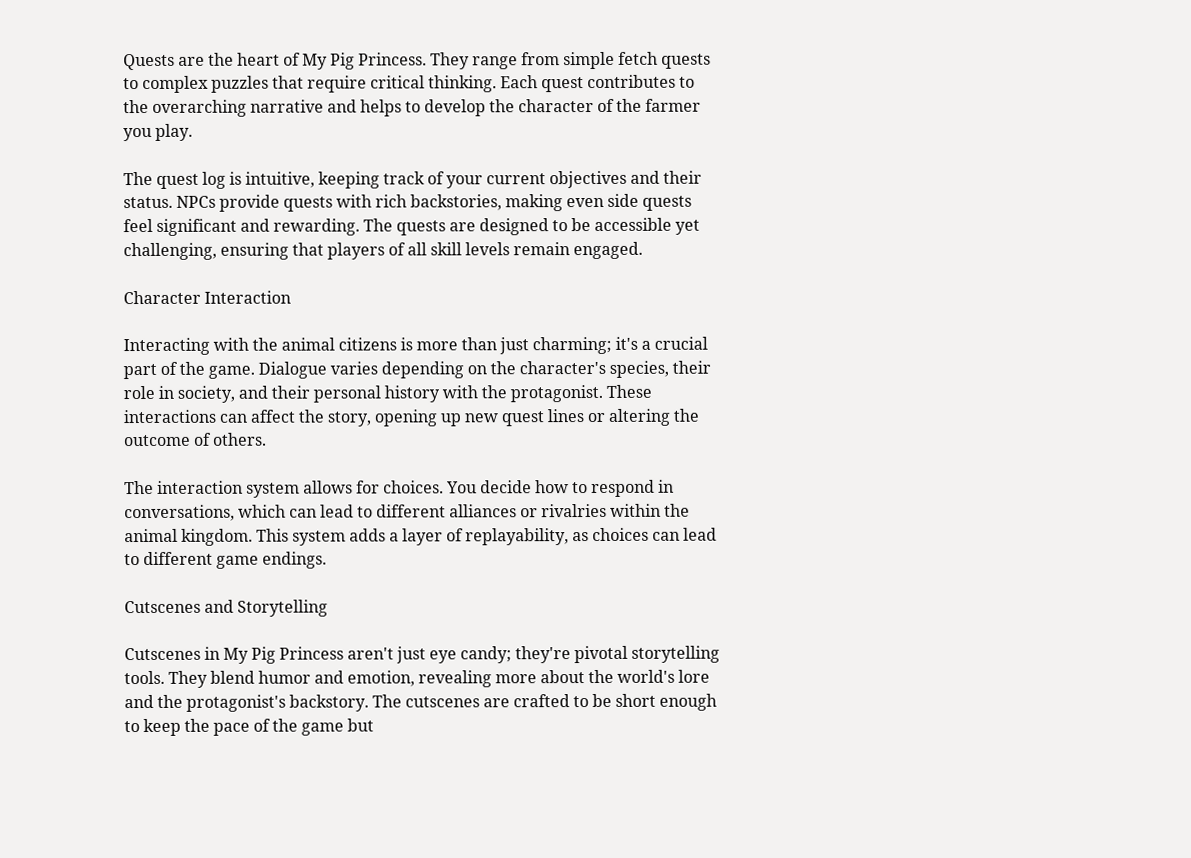Quests are the heart of My Pig Princess. They range from simple fetch quests to complex puzzles that require critical thinking. Each quest contributes to the overarching narrative and helps to develop the character of the farmer you play.

The quest log is intuitive, keeping track of your current objectives and their status. NPCs provide quests with rich backstories, making even side quests feel significant and rewarding. The quests are designed to be accessible yet challenging, ensuring that players of all skill levels remain engaged.

Character Interaction

Interacting with the animal citizens is more than just charming; it's a crucial part of the game. Dialogue varies depending on the character's species, their role in society, and their personal history with the protagonist. These interactions can affect the story, opening up new quest lines or altering the outcome of others.

The interaction system allows for choices. You decide how to respond in conversations, which can lead to different alliances or rivalries within the animal kingdom. This system adds a layer of replayability, as choices can lead to different game endings.

Cutscenes and Storytelling

Cutscenes in My Pig Princess aren't just eye candy; they're pivotal storytelling tools. They blend humor and emotion, revealing more about the world's lore and the protagonist's backstory. The cutscenes are crafted to be short enough to keep the pace of the game but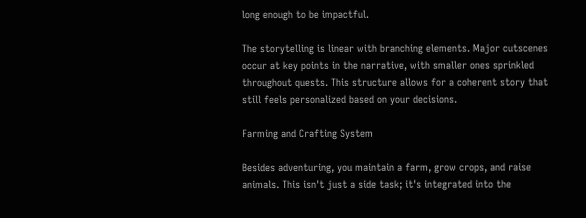long enough to be impactful.

The storytelling is linear with branching elements. Major cutscenes occur at key points in the narrative, with smaller ones sprinkled throughout quests. This structure allows for a coherent story that still feels personalized based on your decisions.

Farming and Crafting System

Besides adventuring, you maintain a farm, grow crops, and raise animals. This isn't just a side task; it's integrated into the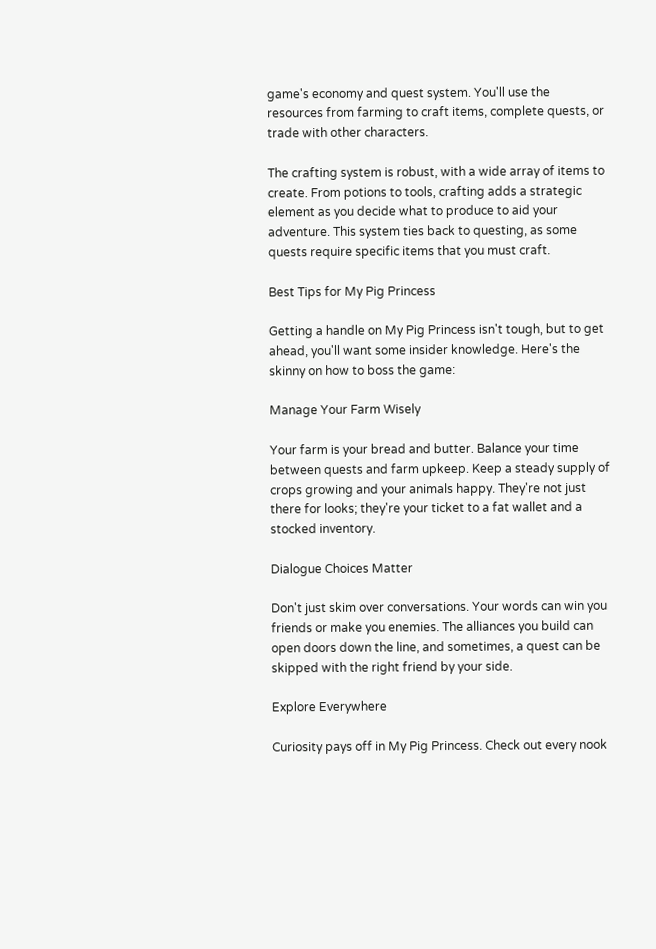game's economy and quest system. You'll use the resources from farming to craft items, complete quests, or trade with other characters.

The crafting system is robust, with a wide array of items to create. From potions to tools, crafting adds a strategic element as you decide what to produce to aid your adventure. This system ties back to questing, as some quests require specific items that you must craft.

Best Tips for My Pig Princess

Getting a handle on My Pig Princess isn't tough, but to get ahead, you'll want some insider knowledge. Here's the skinny on how to boss the game:

Manage Your Farm Wisely

Your farm is your bread and butter. Balance your time between quests and farm upkeep. Keep a steady supply of crops growing and your animals happy. They're not just there for looks; they're your ticket to a fat wallet and a stocked inventory.

Dialogue Choices Matter

Don't just skim over conversations. Your words can win you friends or make you enemies. The alliances you build can open doors down the line, and sometimes, a quest can be skipped with the right friend by your side.

Explore Everywhere

Curiosity pays off in My Pig Princess. Check out every nook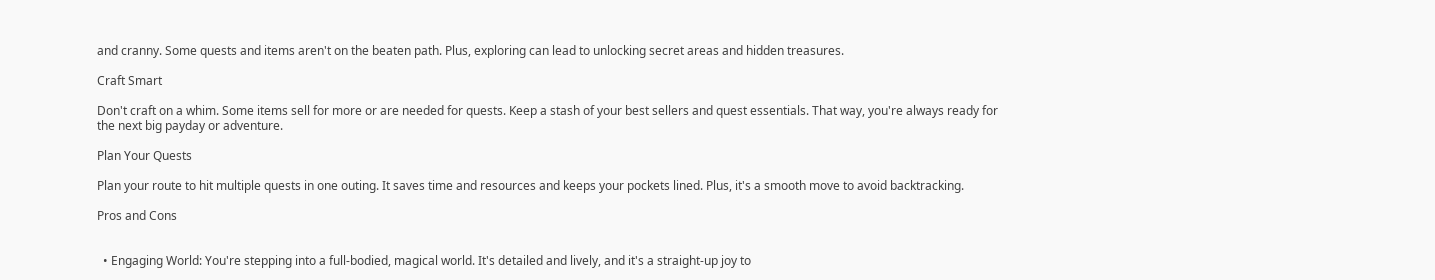and cranny. Some quests and items aren't on the beaten path. Plus, exploring can lead to unlocking secret areas and hidden treasures.

Craft Smart

Don't craft on a whim. Some items sell for more or are needed for quests. Keep a stash of your best sellers and quest essentials. That way, you're always ready for the next big payday or adventure.

Plan Your Quests

Plan your route to hit multiple quests in one outing. It saves time and resources and keeps your pockets lined. Plus, it's a smooth move to avoid backtracking.

Pros and Cons


  • Engaging World: You're stepping into a full-bodied, magical world. It's detailed and lively, and it's a straight-up joy to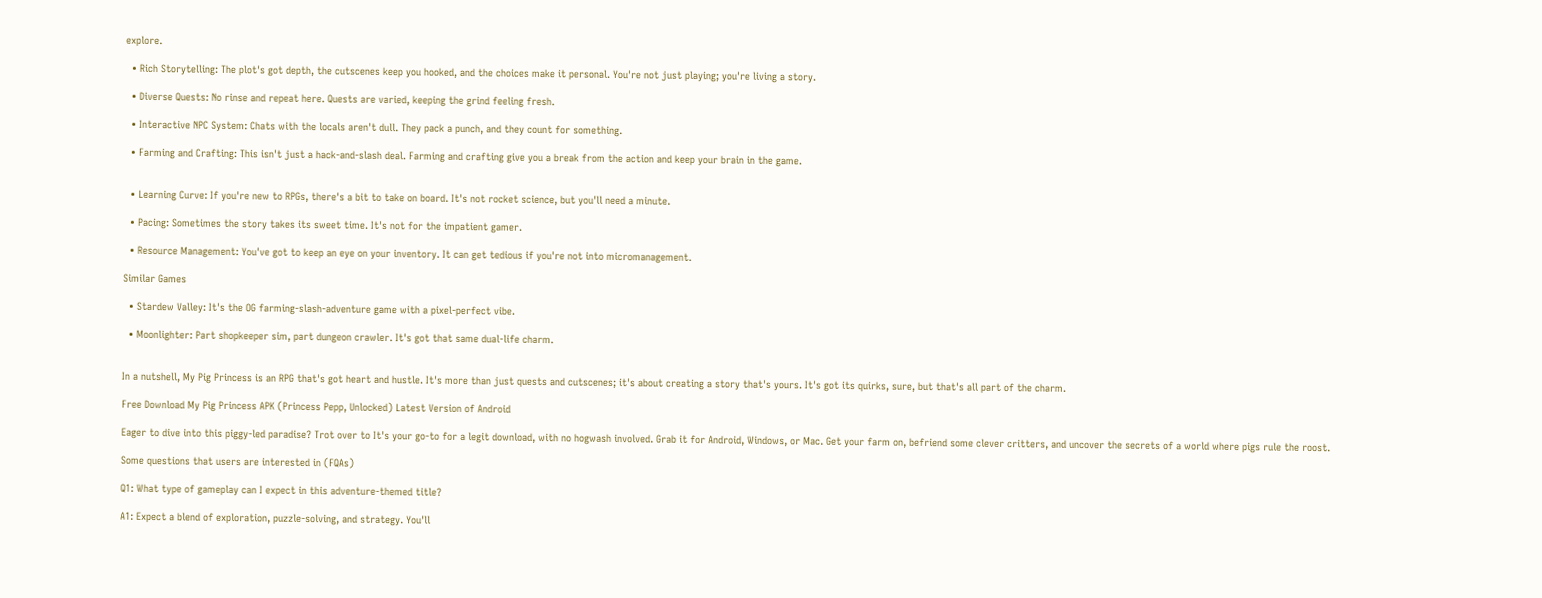explore.

  • Rich Storytelling: The plot's got depth, the cutscenes keep you hooked, and the choices make it personal. You're not just playing; you're living a story.

  • Diverse Quests: No rinse and repeat here. Quests are varied, keeping the grind feeling fresh.

  • Interactive NPC System: Chats with the locals aren't dull. They pack a punch, and they count for something.

  • Farming and Crafting: This isn't just a hack-and-slash deal. Farming and crafting give you a break from the action and keep your brain in the game.


  • Learning Curve: If you're new to RPGs, there's a bit to take on board. It's not rocket science, but you'll need a minute.

  • Pacing: Sometimes the story takes its sweet time. It's not for the impatient gamer.

  • Resource Management: You've got to keep an eye on your inventory. It can get tedious if you're not into micromanagement.

Similar Games

  • Stardew Valley: It's the OG farming-slash-adventure game with a pixel-perfect vibe.

  • Moonlighter: Part shopkeeper sim, part dungeon crawler. It's got that same dual-life charm.


In a nutshell, My Pig Princess is an RPG that's got heart and hustle. It's more than just quests and cutscenes; it's about creating a story that's yours. It's got its quirks, sure, but that's all part of the charm.

Free Download My Pig Princess APK (Princess Pepp, Unlocked) Latest Version of Android

Eager to dive into this piggy-led paradise? Trot over to It's your go-to for a legit download, with no hogwash involved. Grab it for Android, Windows, or Mac. Get your farm on, befriend some clever critters, and uncover the secrets of a world where pigs rule the roost.

Some questions that users are interested in (FQAs)

Q1: What type of gameplay can I expect in this adventure-themed title?

A1: Expect a blend of exploration, puzzle-solving, and strategy. You'll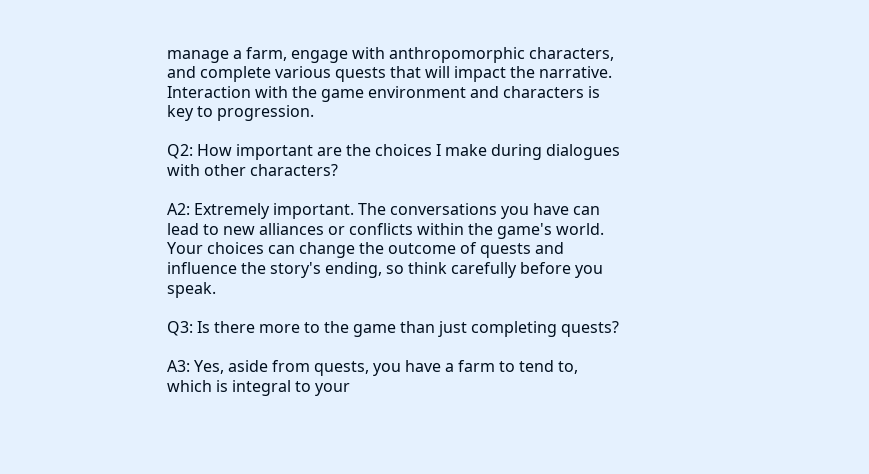manage a farm, engage with anthropomorphic characters, and complete various quests that will impact the narrative. Interaction with the game environment and characters is key to progression.

Q2: How important are the choices I make during dialogues with other characters?

A2: Extremely important. The conversations you have can lead to new alliances or conflicts within the game's world. Your choices can change the outcome of quests and influence the story's ending, so think carefully before you speak.

Q3: Is there more to the game than just completing quests?

A3: Yes, aside from quests, you have a farm to tend to, which is integral to your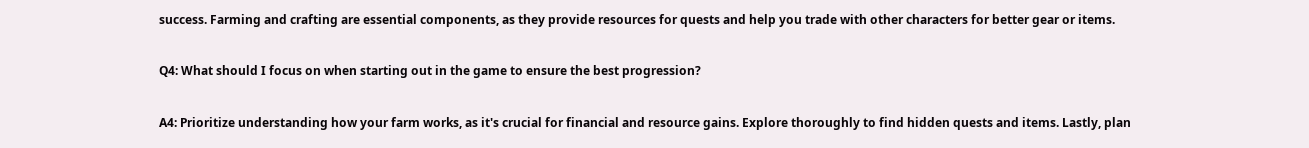success. Farming and crafting are essential components, as they provide resources for quests and help you trade with other characters for better gear or items.

Q4: What should I focus on when starting out in the game to ensure the best progression?

A4: Prioritize understanding how your farm works, as it's crucial for financial and resource gains. Explore thoroughly to find hidden quests and items. Lastly, plan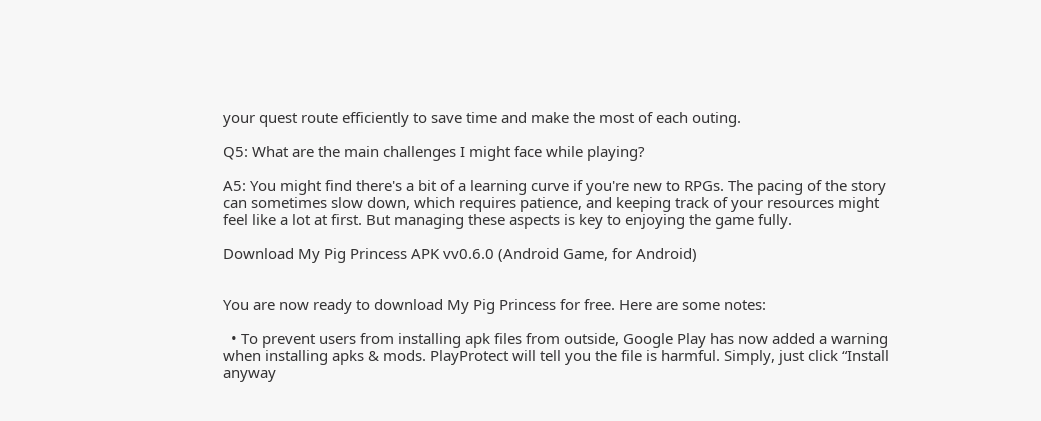your quest route efficiently to save time and make the most of each outing.

Q5: What are the main challenges I might face while playing?

A5: You might find there's a bit of a learning curve if you're new to RPGs. The pacing of the story can sometimes slow down, which requires patience, and keeping track of your resources might feel like a lot at first. But managing these aspects is key to enjoying the game fully.

Download My Pig Princess APK vv0.6.0 (Android Game, for Android)


You are now ready to download My Pig Princess for free. Here are some notes:

  • To prevent users from installing apk files from outside, Google Play has now added a warning when installing apks & mods. PlayProtect will tell you the file is harmful. Simply, just click “Install anyway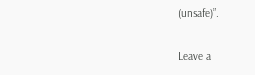(unsafe)”.

Leave a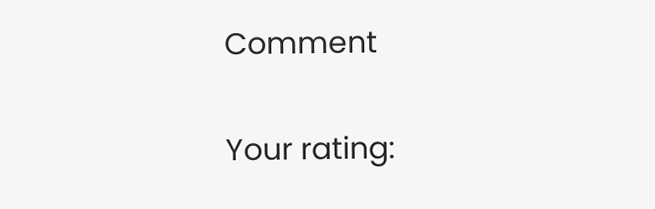Comment

Your rating: